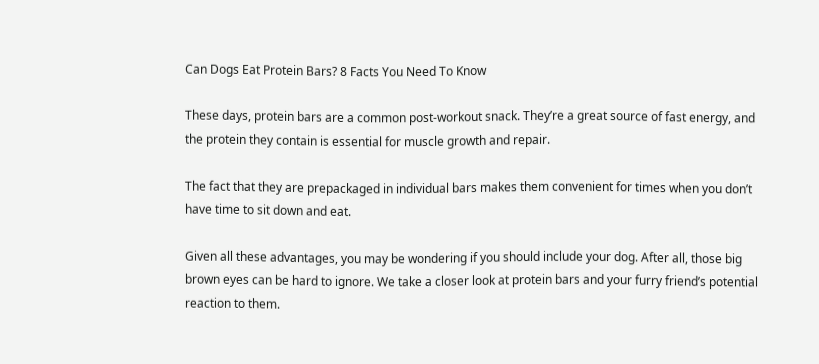Can Dogs Eat Protein Bars? 8 Facts You Need To Know

These days, protein bars are a common post-workout snack. They’re a great source of fast energy, and the protein they contain is essential for muscle growth and repair.

The fact that they are prepackaged in individual bars makes them convenient for times when you don’t have time to sit down and eat.

Given all these advantages, you may be wondering if you should include your dog. After all, those big brown eyes can be hard to ignore. We take a closer look at protein bars and your furry friend’s potential reaction to them.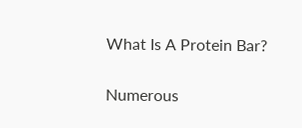What Is A Protein Bar?

Numerous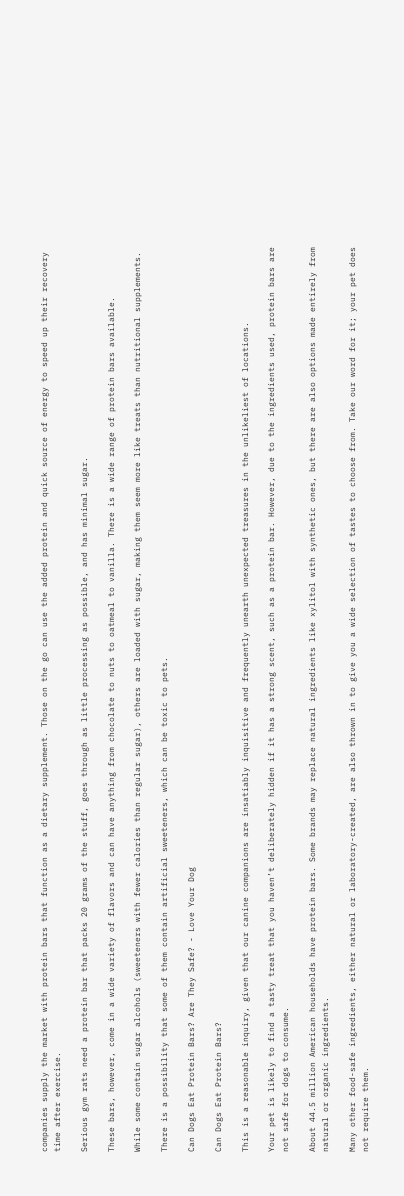companies supply the market with protein bars that function as a dietary supplement. Those on the go can use the added protein and quick source of energy to speed up their recovery time after exercise.

Serious gym rats need a protein bar that packs 20 grams of the stuff, goes through as little processing as possible, and has minimal sugar.

These bars, however, come in a wide variety of flavors and can have anything from chocolate to nuts to oatmeal to vanilla. There is a wide range of protein bars available.

While some contain sugar alcohols (sweeteners with fewer calories than regular sugar), others are loaded with sugar, making them seem more like treats than nutritional supplements.

There is a possibility that some of them contain artificial sweeteners, which can be toxic to pets.

Can Dogs Eat Protein Bars? Are They Safe? - Love Your Dog

Can Dogs Eat Protein Bars?

This is a reasonable inquiry, given that our canine companions are insatiably inquisitive and frequently unearth unexpected treasures in the unlikeliest of locations.

Your pet is likely to find a tasty treat that you haven’t deliberately hidden if it has a strong scent, such as a protein bar. However, due to the ingredients used, protein bars are not safe for dogs to consume.

About 44.5 million American households have protein bars. Some brands may replace natural ingredients like xylitol with synthetic ones, but there are also options made entirely from natural or organic ingredients.

Many other food-safe ingredients, either natural or laboratory-created, are also thrown in to give you a wide selection of tastes to choose from. Take our word for it; your pet does not require them.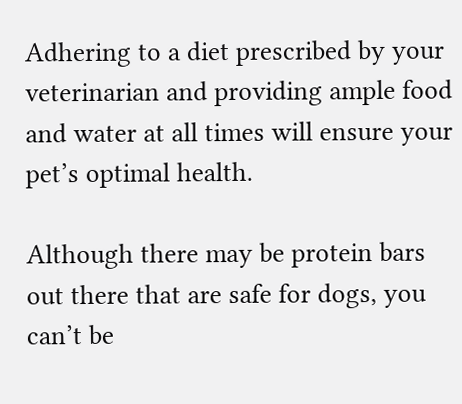Adhering to a diet prescribed by your veterinarian and providing ample food and water at all times will ensure your pet’s optimal health.

Although there may be protein bars out there that are safe for dogs, you can’t be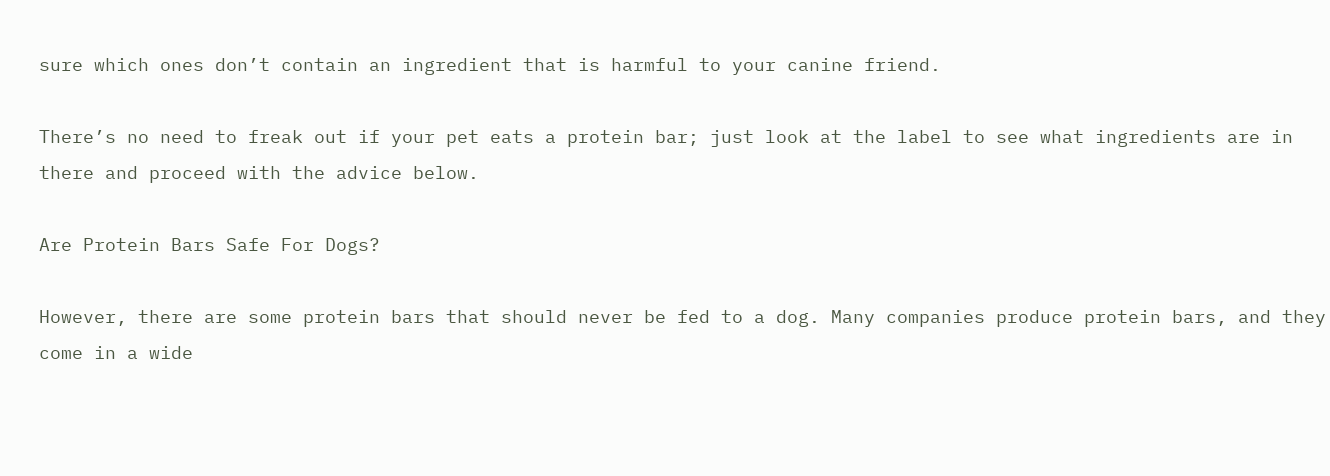sure which ones don’t contain an ingredient that is harmful to your canine friend.

There’s no need to freak out if your pet eats a protein bar; just look at the label to see what ingredients are in there and proceed with the advice below.

Are Protein Bars Safe For Dogs?

However, there are some protein bars that should never be fed to a dog. Many companies produce protein bars, and they come in a wide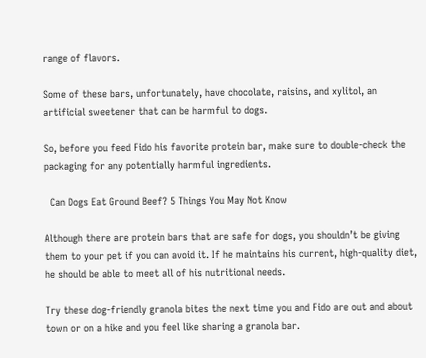range of flavors.

Some of these bars, unfortunately, have chocolate, raisins, and xylitol, an artificial sweetener that can be harmful to dogs.

So, before you feed Fido his favorite protein bar, make sure to double-check the packaging for any potentially harmful ingredients.

  Can Dogs Eat Ground Beef? 5 Things You May Not Know

Although there are protein bars that are safe for dogs, you shouldn’t be giving them to your pet if you can avoid it. If he maintains his current, high-quality diet, he should be able to meet all of his nutritional needs.

Try these dog-friendly granola bites the next time you and Fido are out and about town or on a hike and you feel like sharing a granola bar.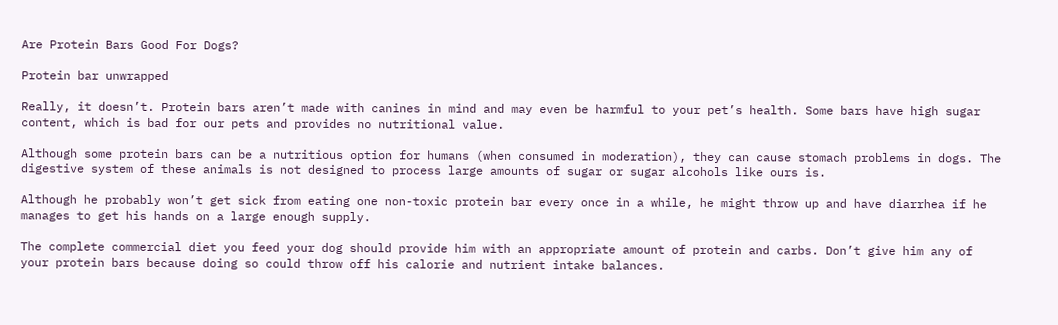Are Protein Bars Good For Dogs?

Protein bar unwrapped

Really, it doesn’t. Protein bars aren’t made with canines in mind and may even be harmful to your pet’s health. Some bars have high sugar content, which is bad for our pets and provides no nutritional value.

Although some protein bars can be a nutritious option for humans (when consumed in moderation), they can cause stomach problems in dogs. The digestive system of these animals is not designed to process large amounts of sugar or sugar alcohols like ours is.

Although he probably won’t get sick from eating one non-toxic protein bar every once in a while, he might throw up and have diarrhea if he manages to get his hands on a large enough supply.

The complete commercial diet you feed your dog should provide him with an appropriate amount of protein and carbs. Don’t give him any of your protein bars because doing so could throw off his calorie and nutrient intake balances.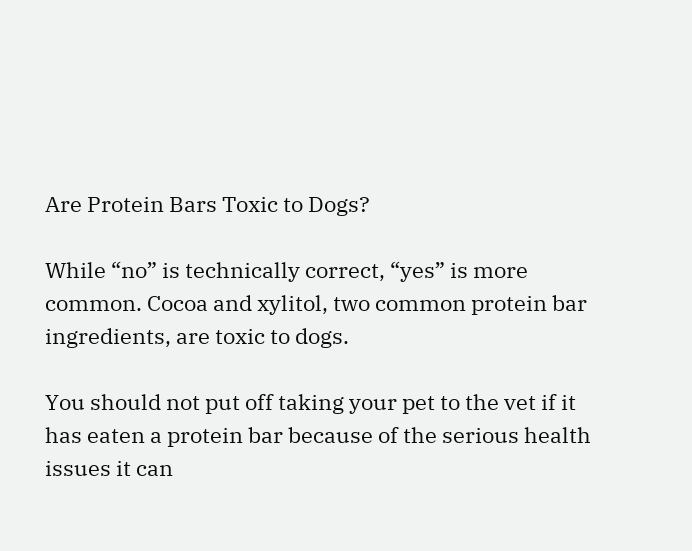Are Protein Bars Toxic to Dogs?

While “no” is technically correct, “yes” is more common. Cocoa and xylitol, two common protein bar ingredients, are toxic to dogs.

You should not put off taking your pet to the vet if it has eaten a protein bar because of the serious health issues it can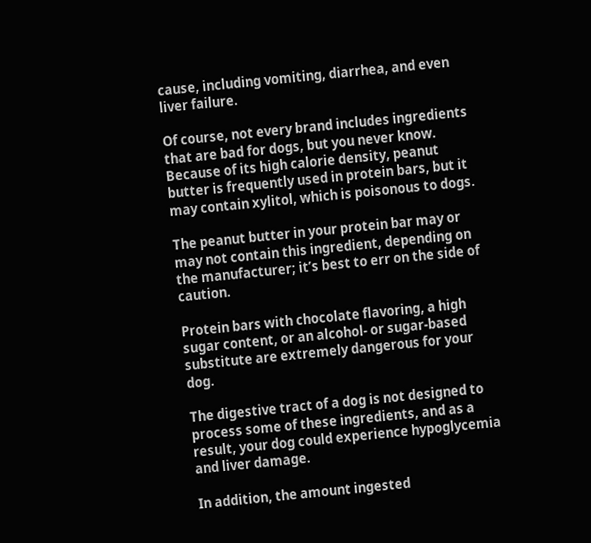cause, including vomiting, diarrhea, and even liver failure.

Of course, not every brand includes ingredients that are bad for dogs, but you never know. Because of its high calorie density, peanut butter is frequently used in protein bars, but it may contain xylitol, which is poisonous to dogs.

The peanut butter in your protein bar may or may not contain this ingredient, depending on the manufacturer; it’s best to err on the side of caution.

Protein bars with chocolate flavoring, a high sugar content, or an alcohol- or sugar-based substitute are extremely dangerous for your dog.

The digestive tract of a dog is not designed to process some of these ingredients, and as a result, your dog could experience hypoglycemia and liver damage.

In addition, the amount ingested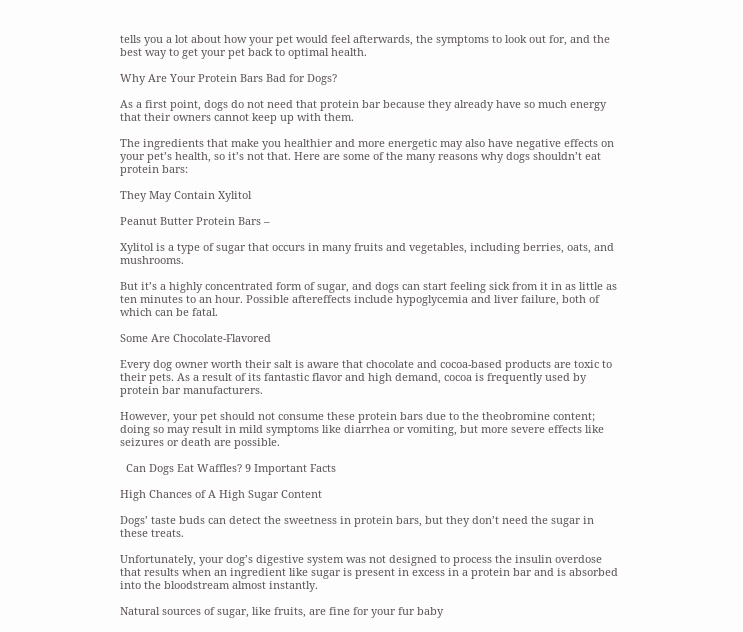tells you a lot about how your pet would feel afterwards, the symptoms to look out for, and the best way to get your pet back to optimal health.

Why Are Your Protein Bars Bad for Dogs?

As a first point, dogs do not need that protein bar because they already have so much energy that their owners cannot keep up with them.

The ingredients that make you healthier and more energetic may also have negative effects on your pet’s health, so it’s not that. Here are some of the many reasons why dogs shouldn’t eat protein bars:

They May Contain Xylitol

Peanut Butter Protein Bars –

Xylitol is a type of sugar that occurs in many fruits and vegetables, including berries, oats, and mushrooms.

But it’s a highly concentrated form of sugar, and dogs can start feeling sick from it in as little as ten minutes to an hour. Possible aftereffects include hypoglycemia and liver failure, both of which can be fatal.

Some Are Chocolate-Flavored

Every dog owner worth their salt is aware that chocolate and cocoa-based products are toxic to their pets. As a result of its fantastic flavor and high demand, cocoa is frequently used by protein bar manufacturers.

However, your pet should not consume these protein bars due to the theobromine content; doing so may result in mild symptoms like diarrhea or vomiting, but more severe effects like seizures or death are possible.

  Can Dogs Eat Waffles? 9 Important Facts

High Chances of A High Sugar Content

Dogs’ taste buds can detect the sweetness in protein bars, but they don’t need the sugar in these treats.

Unfortunately, your dog’s digestive system was not designed to process the insulin overdose that results when an ingredient like sugar is present in excess in a protein bar and is absorbed into the bloodstream almost instantly.

Natural sources of sugar, like fruits, are fine for your fur baby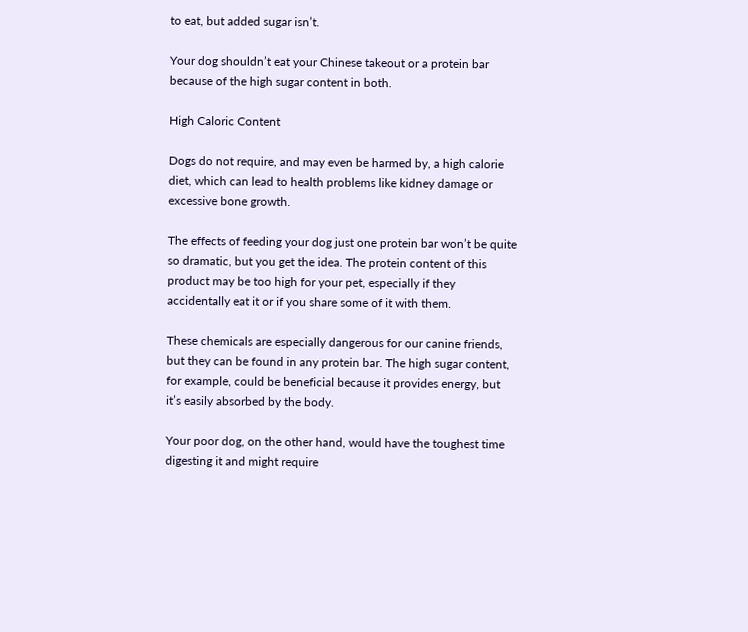to eat, but added sugar isn’t.

Your dog shouldn’t eat your Chinese takeout or a protein bar because of the high sugar content in both.

High Caloric Content

Dogs do not require, and may even be harmed by, a high calorie diet, which can lead to health problems like kidney damage or excessive bone growth.

The effects of feeding your dog just one protein bar won’t be quite so dramatic, but you get the idea. The protein content of this product may be too high for your pet, especially if they accidentally eat it or if you share some of it with them.

These chemicals are especially dangerous for our canine friends, but they can be found in any protein bar. The high sugar content, for example, could be beneficial because it provides energy, but it’s easily absorbed by the body.

Your poor dog, on the other hand, would have the toughest time digesting it and might require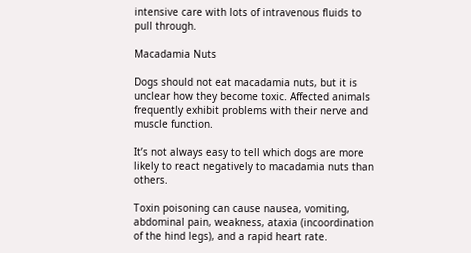intensive care with lots of intravenous fluids to pull through.

Macadamia Nuts

Dogs should not eat macadamia nuts, but it is unclear how they become toxic. Affected animals frequently exhibit problems with their nerve and muscle function.

It’s not always easy to tell which dogs are more likely to react negatively to macadamia nuts than others.

Toxin poisoning can cause nausea, vomiting, abdominal pain, weakness, ataxia (incoordination of the hind legs), and a rapid heart rate.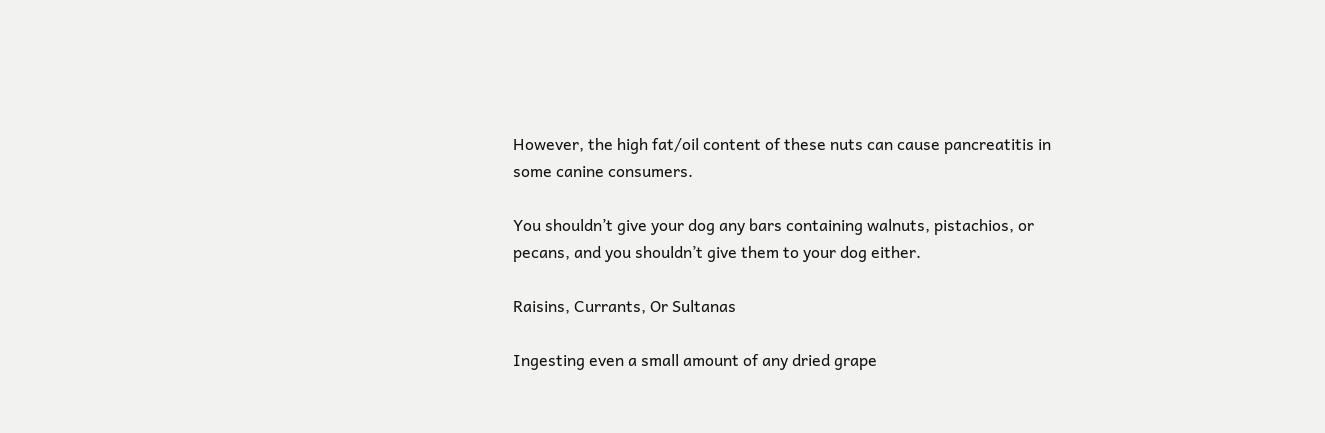However, the high fat/oil content of these nuts can cause pancreatitis in some canine consumers.

You shouldn’t give your dog any bars containing walnuts, pistachios, or pecans, and you shouldn’t give them to your dog either.

Raisins, Currants, Or Sultanas

Ingesting even a small amount of any dried grape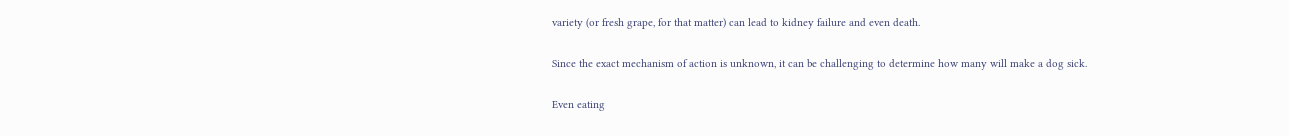variety (or fresh grape, for that matter) can lead to kidney failure and even death.

Since the exact mechanism of action is unknown, it can be challenging to determine how many will make a dog sick.

Even eating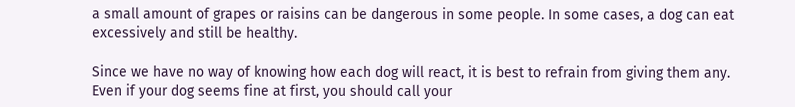a small amount of grapes or raisins can be dangerous in some people. In some cases, a dog can eat excessively and still be healthy.

Since we have no way of knowing how each dog will react, it is best to refrain from giving them any. Even if your dog seems fine at first, you should call your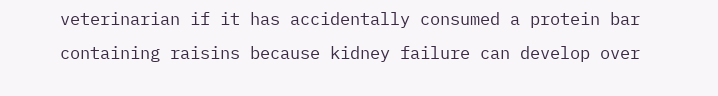veterinarian if it has accidentally consumed a protein bar containing raisins because kidney failure can develop over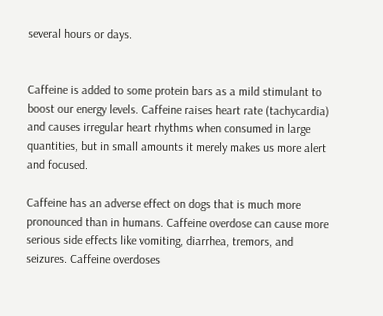several hours or days.


Caffeine is added to some protein bars as a mild stimulant to boost our energy levels. Caffeine raises heart rate (tachycardia) and causes irregular heart rhythms when consumed in large quantities, but in small amounts it merely makes us more alert and focused.

Caffeine has an adverse effect on dogs that is much more pronounced than in humans. Caffeine overdose can cause more serious side effects like vomiting, diarrhea, tremors, and seizures. Caffeine overdoses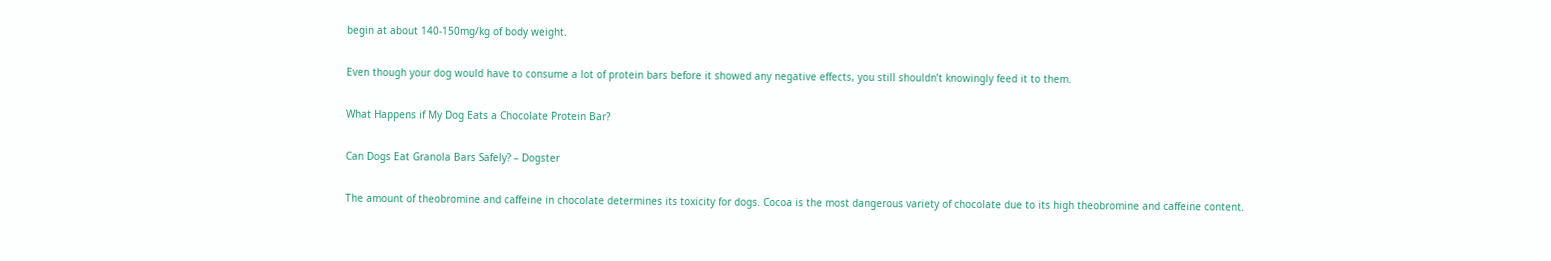begin at about 140-150mg/kg of body weight.

Even though your dog would have to consume a lot of protein bars before it showed any negative effects, you still shouldn’t knowingly feed it to them.

What Happens if My Dog Eats a Chocolate Protein Bar?

Can Dogs Eat Granola Bars Safely? – Dogster

The amount of theobromine and caffeine in chocolate determines its toxicity for dogs. Cocoa is the most dangerous variety of chocolate due to its high theobromine and caffeine content.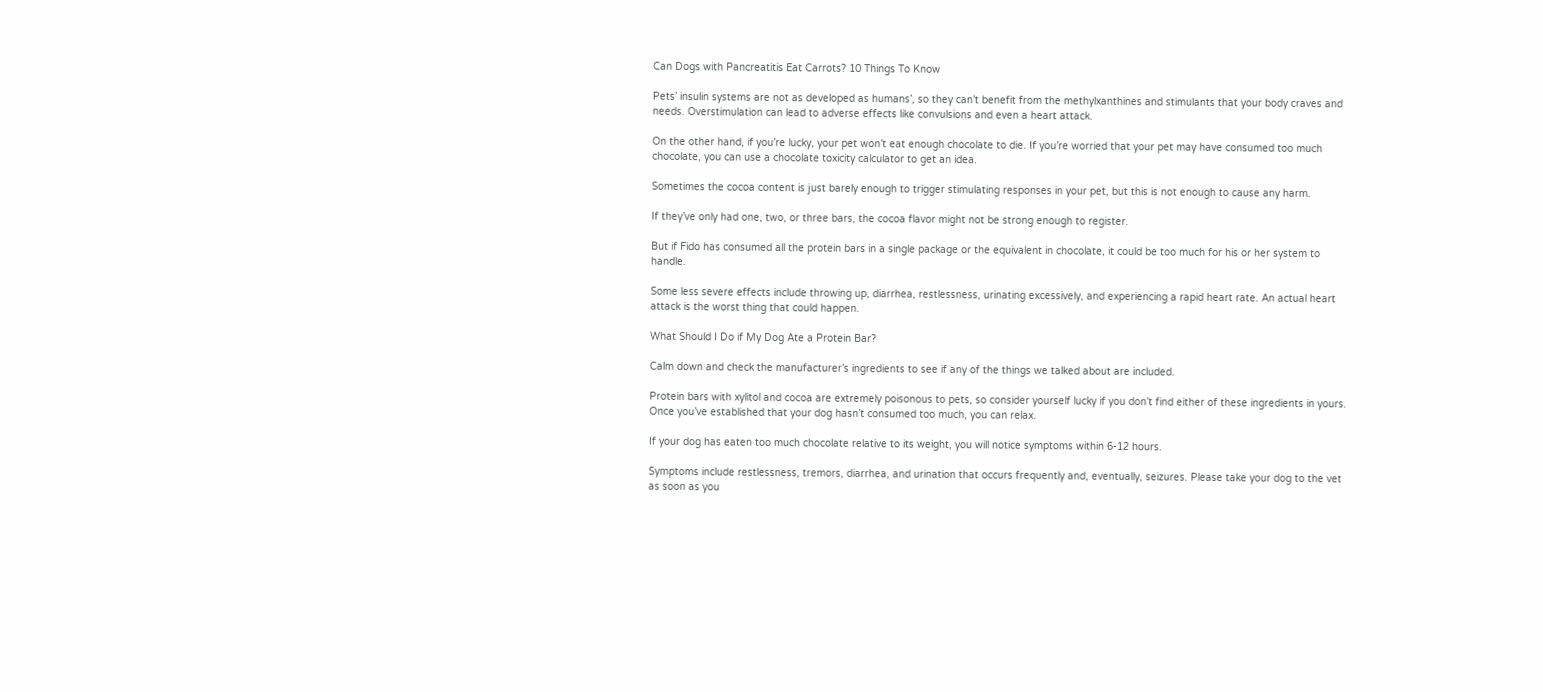Can Dogs with Pancreatitis Eat Carrots? 10 Things To Know

Pets’ insulin systems are not as developed as humans’, so they can’t benefit from the methylxanthines and stimulants that your body craves and needs. Overstimulation can lead to adverse effects like convulsions and even a heart attack.

On the other hand, if you’re lucky, your pet won’t eat enough chocolate to die. If you’re worried that your pet may have consumed too much chocolate, you can use a chocolate toxicity calculator to get an idea.

Sometimes the cocoa content is just barely enough to trigger stimulating responses in your pet, but this is not enough to cause any harm.

If they’ve only had one, two, or three bars, the cocoa flavor might not be strong enough to register.

But if Fido has consumed all the protein bars in a single package or the equivalent in chocolate, it could be too much for his or her system to handle.

Some less severe effects include throwing up, diarrhea, restlessness, urinating excessively, and experiencing a rapid heart rate. An actual heart attack is the worst thing that could happen.

What Should I Do if My Dog Ate a Protein Bar?

Calm down and check the manufacturer’s ingredients to see if any of the things we talked about are included.

Protein bars with xylitol and cocoa are extremely poisonous to pets, so consider yourself lucky if you don’t find either of these ingredients in yours. Once you’ve established that your dog hasn’t consumed too much, you can relax.

If your dog has eaten too much chocolate relative to its weight, you will notice symptoms within 6-12 hours.

Symptoms include restlessness, tremors, diarrhea, and urination that occurs frequently and, eventually, seizures. Please take your dog to the vet as soon as you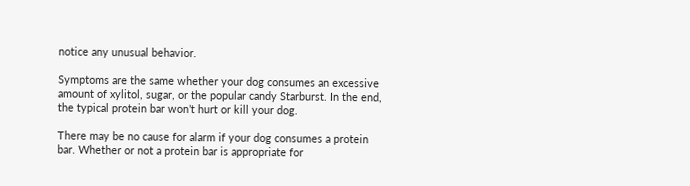notice any unusual behavior.

Symptoms are the same whether your dog consumes an excessive amount of xylitol, sugar, or the popular candy Starburst. In the end, the typical protein bar won’t hurt or kill your dog.

There may be no cause for alarm if your dog consumes a protein bar. Whether or not a protein bar is appropriate for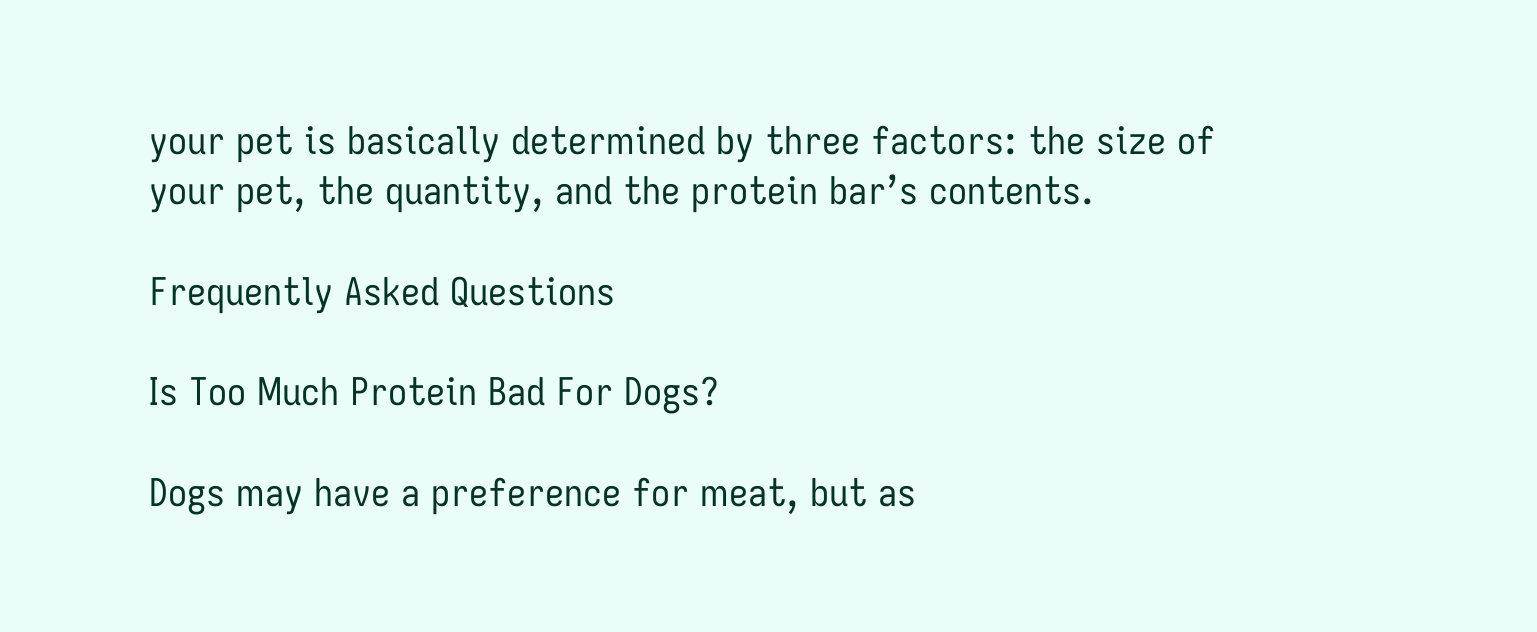your pet is basically determined by three factors: the size of your pet, the quantity, and the protein bar’s contents.

Frequently Asked Questions

Is Too Much Protein Bad For Dogs?

Dogs may have a preference for meat, but as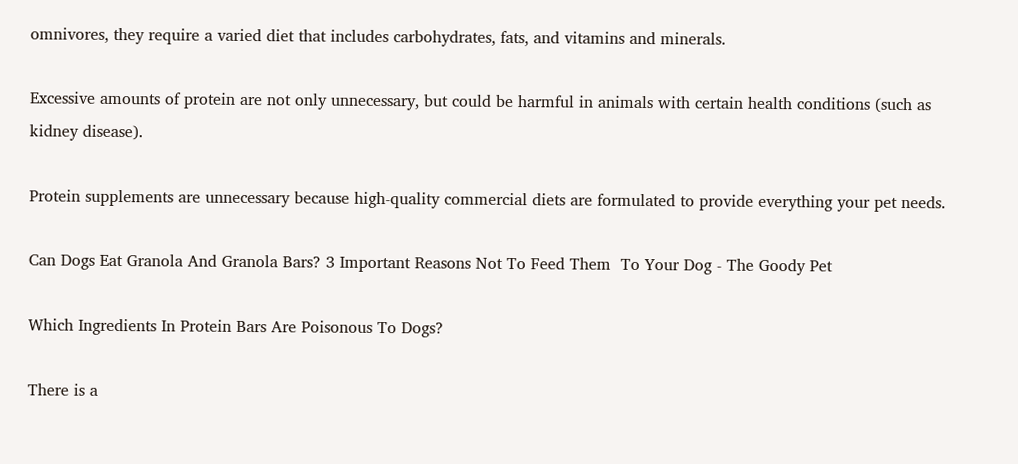omnivores, they require a varied diet that includes carbohydrates, fats, and vitamins and minerals.

Excessive amounts of protein are not only unnecessary, but could be harmful in animals with certain health conditions (such as kidney disease).

Protein supplements are unnecessary because high-quality commercial diets are formulated to provide everything your pet needs.

Can Dogs Eat Granola And Granola Bars? 3 Important Reasons Not To Feed Them  To Your Dog - The Goody Pet

Which Ingredients In Protein Bars Are Poisonous To Dogs?

There is a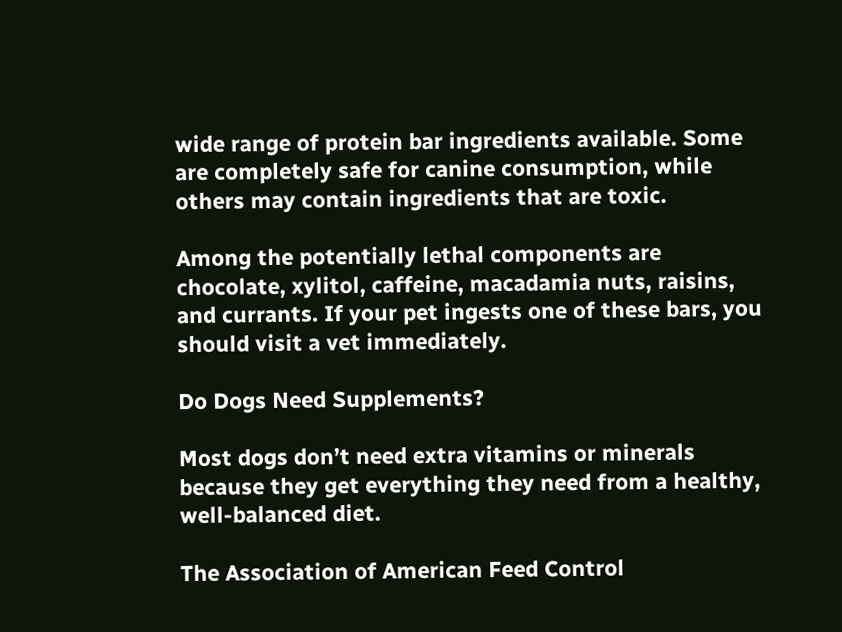wide range of protein bar ingredients available. Some are completely safe for canine consumption, while others may contain ingredients that are toxic.

Among the potentially lethal components are chocolate, xylitol, caffeine, macadamia nuts, raisins, and currants. If your pet ingests one of these bars, you should visit a vet immediately.

Do Dogs Need Supplements?

Most dogs don’t need extra vitamins or minerals because they get everything they need from a healthy, well-balanced diet.

The Association of American Feed Control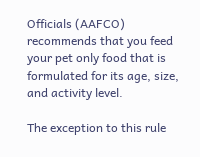Officials (AAFCO) recommends that you feed your pet only food that is formulated for its age, size, and activity level.

The exception to this rule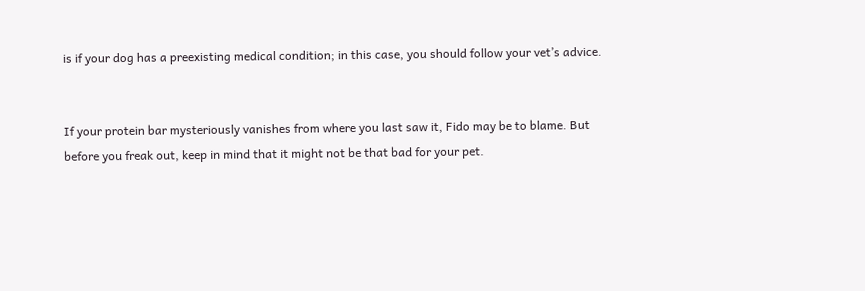is if your dog has a preexisting medical condition; in this case, you should follow your vet’s advice.


If your protein bar mysteriously vanishes from where you last saw it, Fido may be to blame. But before you freak out, keep in mind that it might not be that bad for your pet.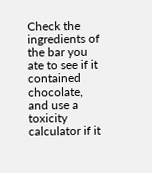Check the ingredients of the bar you ate to see if it contained chocolate, and use a toxicity calculator if it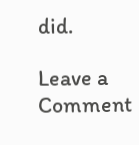did.

Leave a Comment